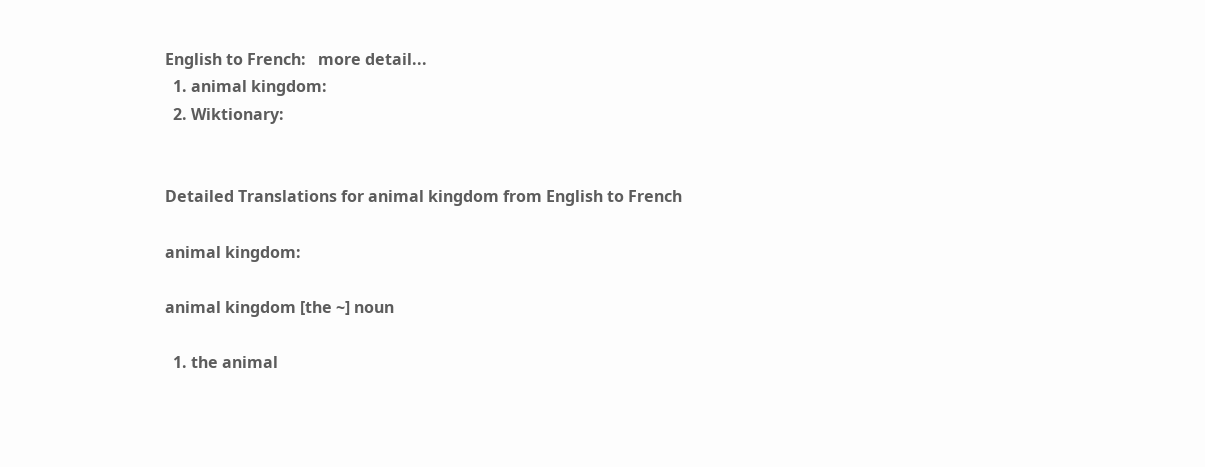English to French:   more detail...
  1. animal kingdom:
  2. Wiktionary:


Detailed Translations for animal kingdom from English to French

animal kingdom:

animal kingdom [the ~] noun

  1. the animal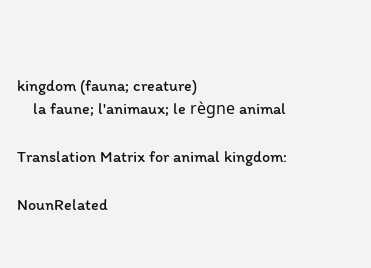kingdom (fauna; creature)
    la faune; l'animaux; le règne animal

Translation Matrix for animal kingdom:

NounRelated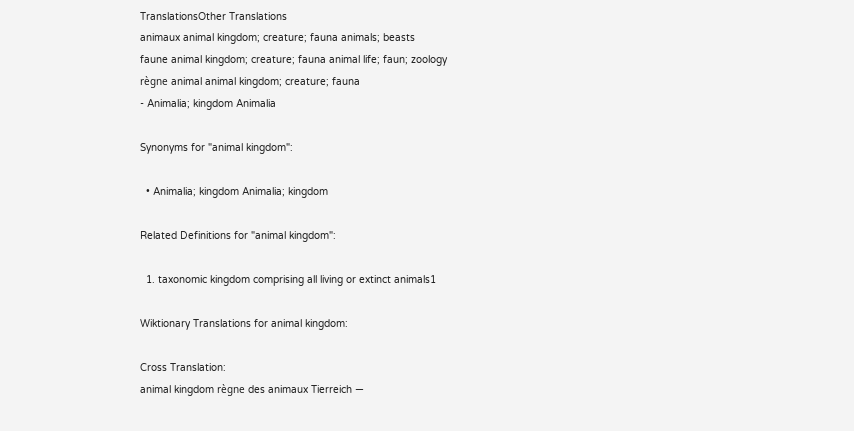TranslationsOther Translations
animaux animal kingdom; creature; fauna animals; beasts
faune animal kingdom; creature; fauna animal life; faun; zoology
règne animal animal kingdom; creature; fauna
- Animalia; kingdom Animalia

Synonyms for "animal kingdom":

  • Animalia; kingdom Animalia; kingdom

Related Definitions for "animal kingdom":

  1. taxonomic kingdom comprising all living or extinct animals1

Wiktionary Translations for animal kingdom:

Cross Translation:
animal kingdom règne des animaux Tierreich —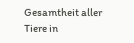Gesamtheit aller Tiere in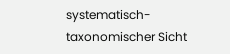systematisch-taxonomischer Sicht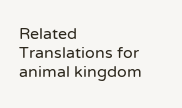Related Translations for animal kingdom